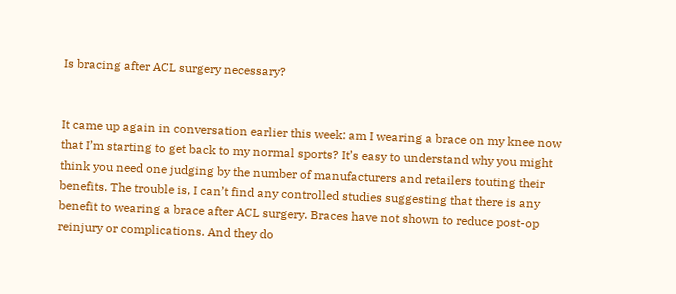Is bracing after ACL surgery necessary?


It came up again in conversation earlier this week: am I wearing a brace on my knee now that I’m starting to get back to my normal sports? It’s easy to understand why you might think you need one judging by the number of manufacturers and retailers touting their benefits. The trouble is, I can’t find any controlled studies suggesting that there is any benefit to wearing a brace after ACL surgery. Braces have not shown to reduce post-op reinjury or complications. And they do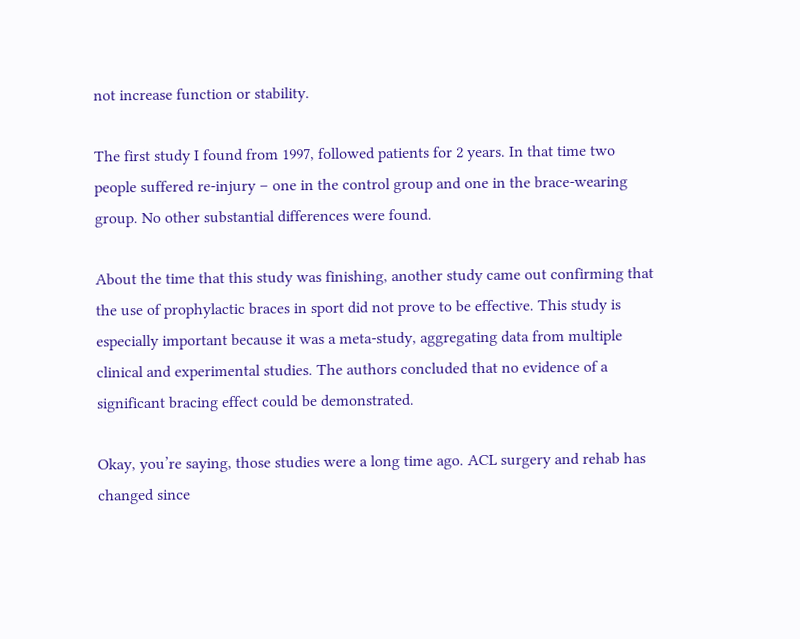not increase function or stability.

The first study I found from 1997, followed patients for 2 years. In that time two people suffered re-injury – one in the control group and one in the brace-wearing group. No other substantial differences were found.

About the time that this study was finishing, another study came out confirming that the use of prophylactic braces in sport did not prove to be effective. This study is especially important because it was a meta-study, aggregating data from multiple clinical and experimental studies. The authors concluded that no evidence of a significant bracing effect could be demonstrated.

Okay, you’re saying, those studies were a long time ago. ACL surgery and rehab has changed since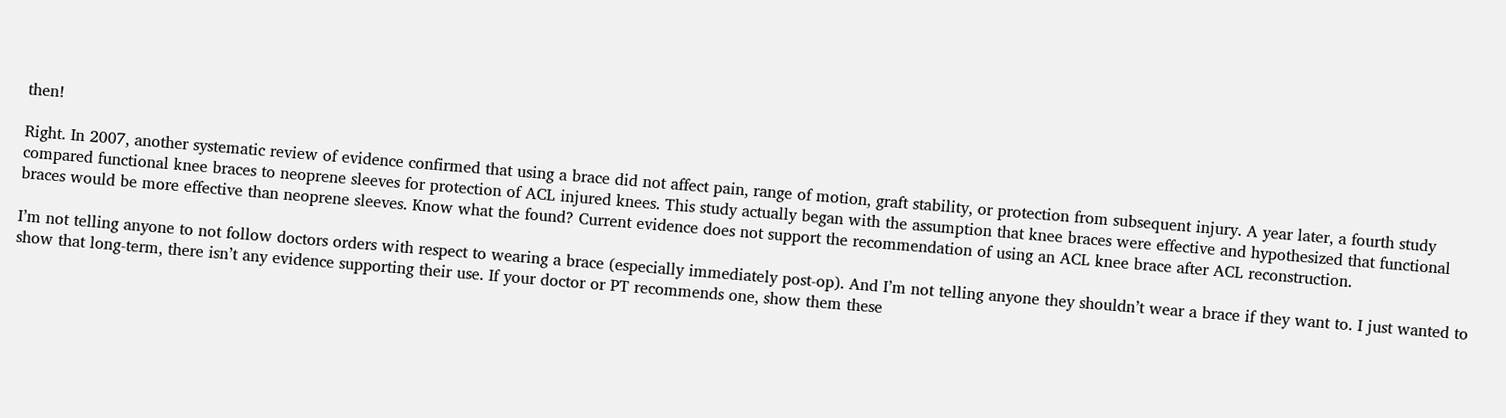then!

Right. In 2007, another systematic review of evidence confirmed that using a brace did not affect pain, range of motion, graft stability, or protection from subsequent injury. A year later, a fourth study compared functional knee braces to neoprene sleeves for protection of ACL injured knees. This study actually began with the assumption that knee braces were effective and hypothesized that functional braces would be more effective than neoprene sleeves. Know what the found? Current evidence does not support the recommendation of using an ACL knee brace after ACL reconstruction.

I’m not telling anyone to not follow doctors orders with respect to wearing a brace (especially immediately post-op). And I’m not telling anyone they shouldn’t wear a brace if they want to. I just wanted to show that long-term, there isn’t any evidence supporting their use. If your doctor or PT recommends one, show them these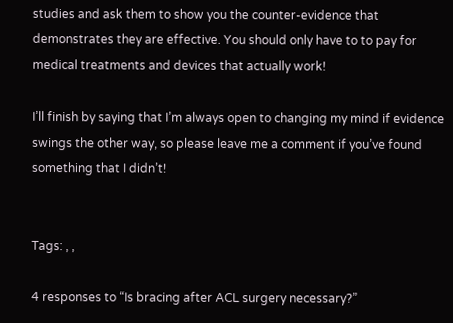studies and ask them to show you the counter-evidence that demonstrates they are effective. You should only have to to pay for medical treatments and devices that actually work!

I’ll finish by saying that I’m always open to changing my mind if evidence swings the other way, so please leave me a comment if you’ve found something that I didn’t!


Tags: , ,

4 responses to “Is bracing after ACL surgery necessary?”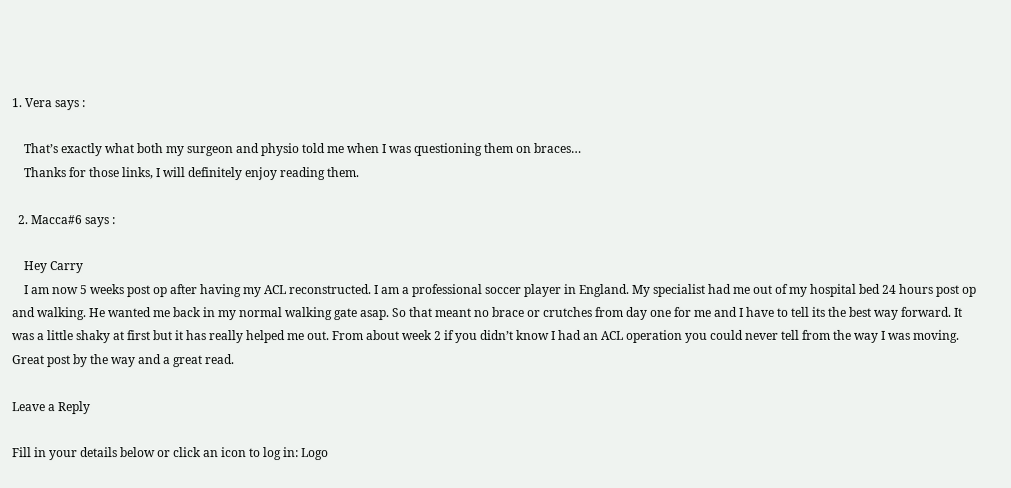1. Vera says :

    That’s exactly what both my surgeon and physio told me when I was questioning them on braces…
    Thanks for those links, I will definitely enjoy reading them.

  2. Macca#6 says :

    Hey Carry
    I am now 5 weeks post op after having my ACL reconstructed. I am a professional soccer player in England. My specialist had me out of my hospital bed 24 hours post op and walking. He wanted me back in my normal walking gate asap. So that meant no brace or crutches from day one for me and I have to tell its the best way forward. It was a little shaky at first but it has really helped me out. From about week 2 if you didn’t know I had an ACL operation you could never tell from the way I was moving. Great post by the way and a great read.

Leave a Reply

Fill in your details below or click an icon to log in: Logo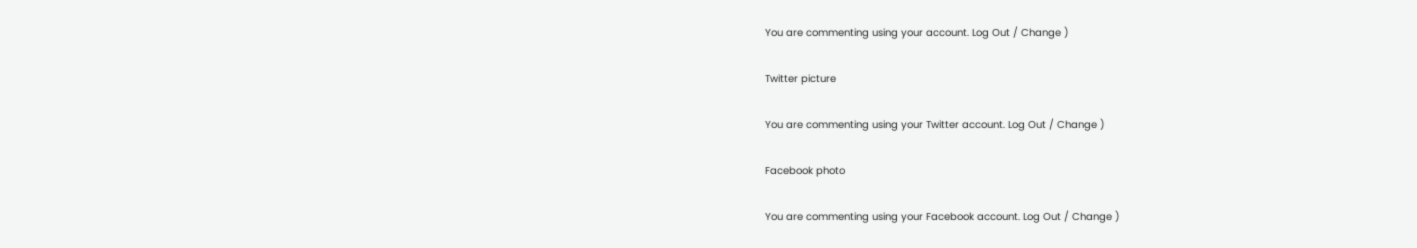You are commenting using your account. Log Out / Change )

Twitter picture

You are commenting using your Twitter account. Log Out / Change )

Facebook photo

You are commenting using your Facebook account. Log Out / Change )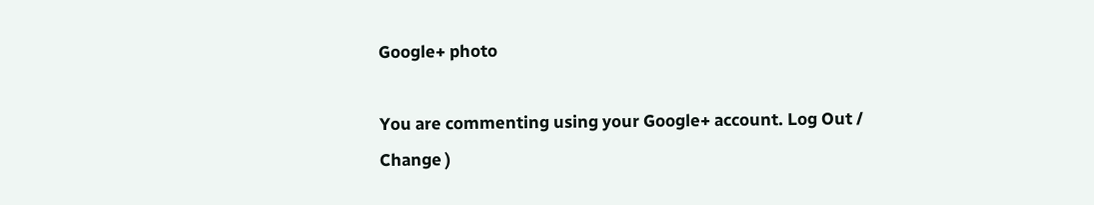Google+ photo

You are commenting using your Google+ account. Log Out / Change )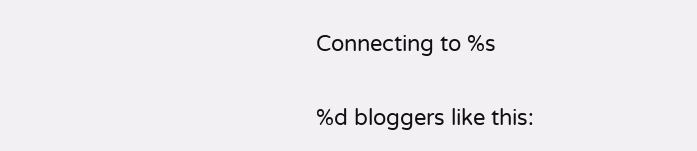Connecting to %s

%d bloggers like this: